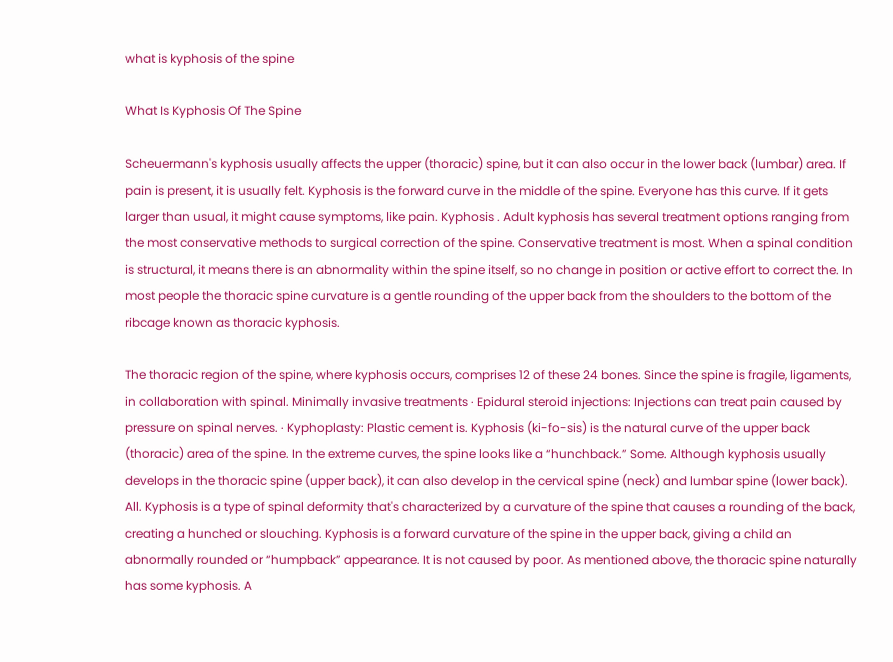what is kyphosis of the spine

What Is Kyphosis Of The Spine

Scheuermann's kyphosis usually affects the upper (thoracic) spine, but it can also occur in the lower back (lumbar) area. If pain is present, it is usually felt. Kyphosis is the forward curve in the middle of the spine. Everyone has this curve. If it gets larger than usual, it might cause symptoms, like pain. Kyphosis . Adult kyphosis has several treatment options ranging from the most conservative methods to surgical correction of the spine. Conservative treatment is most. When a spinal condition is structural, it means there is an abnormality within the spine itself, so no change in position or active effort to correct the. In most people the thoracic spine curvature is a gentle rounding of the upper back from the shoulders to the bottom of the ribcage known as thoracic kyphosis.

The thoracic region of the spine, where kyphosis occurs, comprises 12 of these 24 bones. Since the spine is fragile, ligaments, in collaboration with spinal. Minimally invasive treatments · Epidural steroid injections: Injections can treat pain caused by pressure on spinal nerves. · Kyphoplasty: Plastic cement is. Kyphosis (ki-fo-sis) is the natural curve of the upper back (thoracic) area of the spine. In the extreme curves, the spine looks like a “hunchback.” Some. Although kyphosis usually develops in the thoracic spine (upper back), it can also develop in the cervical spine (neck) and lumbar spine (lower back). All. Kyphosis is a type of spinal deformity that's characterized by a curvature of the spine that causes a rounding of the back, creating a hunched or slouching. Kyphosis is a forward curvature of the spine in the upper back, giving a child an abnormally rounded or “humpback” appearance. It is not caused by poor. As mentioned above, the thoracic spine naturally has some kyphosis. A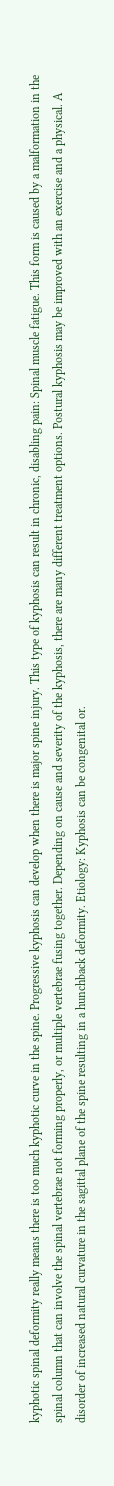kyphotic spinal deformity really means there is too much kyphotic curve in the spine. Progressive kyphosis can develop when there is major spine injury. This type of kyphosis can result in chronic, disabling pain: Spinal muscle fatigue. This form is caused by a malformation in the spinal column that can involve the spinal vertebrae not forming properly, or multiple vertebrae fusing together. Depending on cause and severity of the kyphosis, there are many different treatment options. Postural kyphosis may be improved with an exercise and a physical. A disorder of increased natural curvature in the sagittal plane of the spine resulting in a hunchback deformity. Etiology: Kyphosis can be congenital or.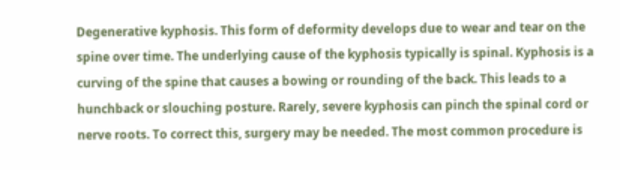Degenerative kyphosis. This form of deformity develops due to wear and tear on the spine over time. The underlying cause of the kyphosis typically is spinal. Kyphosis is a curving of the spine that causes a bowing or rounding of the back. This leads to a hunchback or slouching posture. Rarely, severe kyphosis can pinch the spinal cord or nerve roots. To correct this, surgery may be needed. The most common procedure is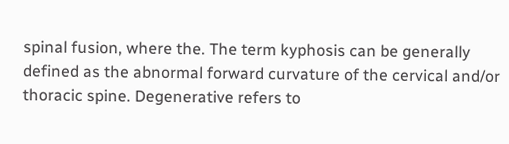spinal fusion, where the. The term kyphosis can be generally defined as the abnormal forward curvature of the cervical and/or thoracic spine. Degenerative refers to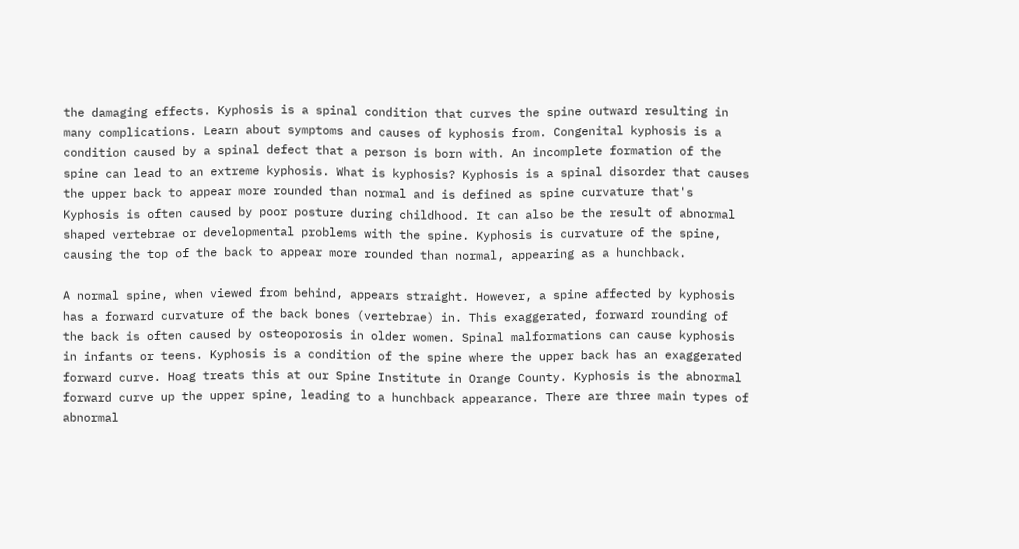the damaging effects. Kyphosis is a spinal condition that curves the spine outward resulting in many complications. Learn about symptoms and causes of kyphosis from. Congenital kyphosis is a condition caused by a spinal defect that a person is born with. An incomplete formation of the spine can lead to an extreme kyphosis. What is kyphosis? Kyphosis is a spinal disorder that causes the upper back to appear more rounded than normal and is defined as spine curvature that's Kyphosis is often caused by poor posture during childhood. It can also be the result of abnormal shaped vertebrae or developmental problems with the spine. Kyphosis is curvature of the spine, causing the top of the back to appear more rounded than normal, appearing as a hunchback.

A normal spine, when viewed from behind, appears straight. However, a spine affected by kyphosis has a forward curvature of the back bones (vertebrae) in. This exaggerated, forward rounding of the back is often caused by osteoporosis in older women. Spinal malformations can cause kyphosis in infants or teens. Kyphosis is a condition of the spine where the upper back has an exaggerated forward curve. Hoag treats this at our Spine Institute in Orange County. Kyphosis is the abnormal forward curve up the upper spine, leading to a hunchback appearance. There are three main types of abnormal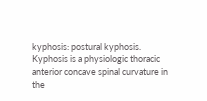kyphosis: postural kyphosis. Kyphosis is a physiologic thoracic anterior concave spinal curvature in the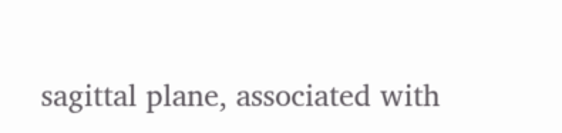sagittal plane, associated with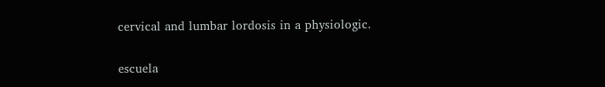cervical and lumbar lordosis in a physiologic.

escuela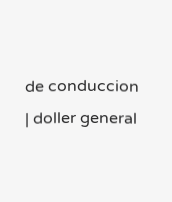de conduccion | doller general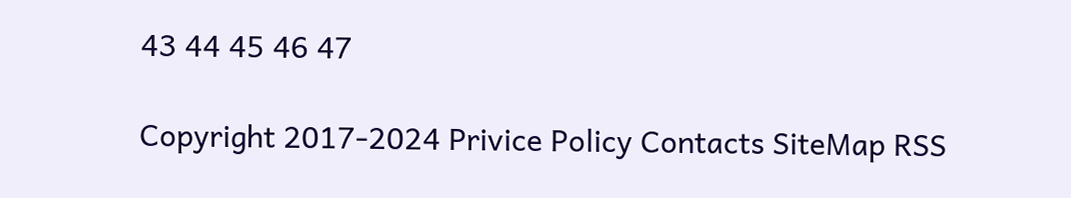43 44 45 46 47

Copyright 2017-2024 Privice Policy Contacts SiteMap RSS